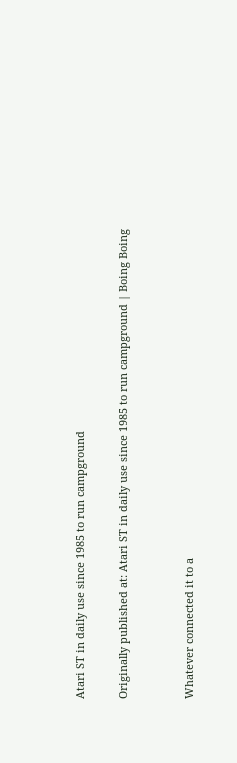Atari ST in daily use since 1985 to run campground

Originally published at: Atari ST in daily use since 1985 to run campground | Boing Boing


Whatever connected it to a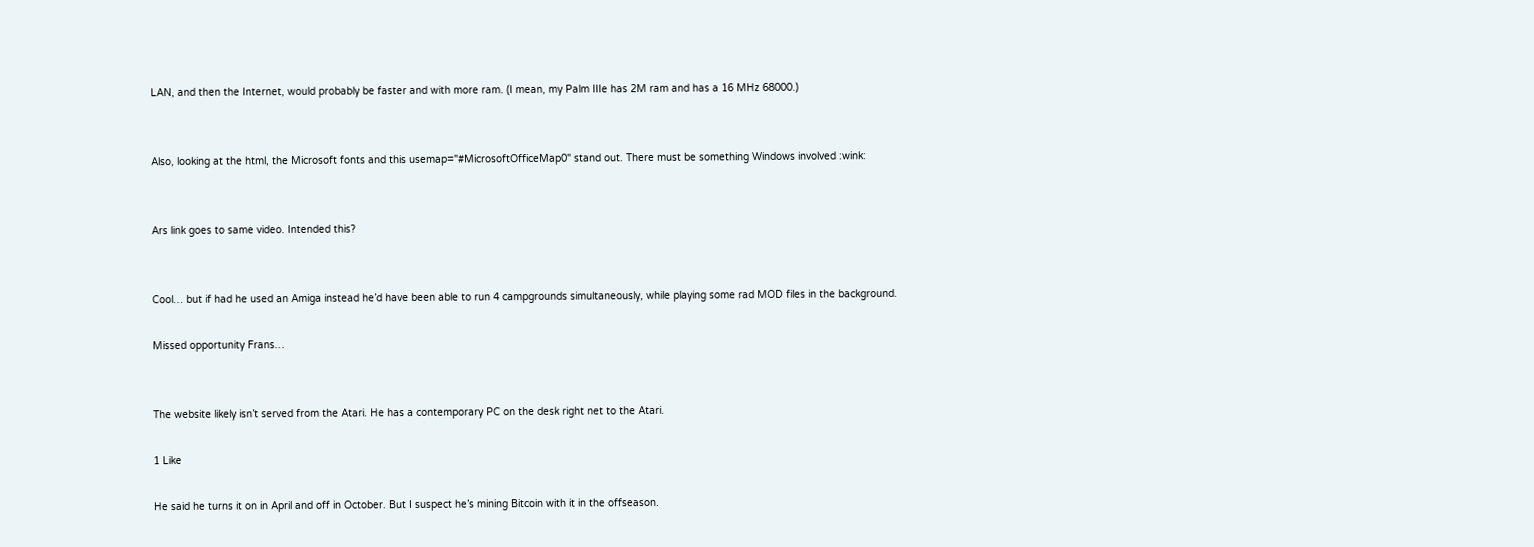LAN, and then the Internet, would probably be faster and with more ram. (I mean, my Palm IIIe has 2M ram and has a 16 MHz 68000.)


Also, looking at the html, the Microsoft fonts and this usemap="#MicrosoftOfficeMap0" stand out. There must be something Windows involved :wink:


Ars link goes to same video. Intended this?


Cool… but if had he used an Amiga instead he’d have been able to run 4 campgrounds simultaneously, while playing some rad MOD files in the background.

Missed opportunity Frans…


The website likely isn’t served from the Atari. He has a contemporary PC on the desk right net to the Atari.

1 Like

He said he turns it on in April and off in October. But I suspect he’s mining Bitcoin with it in the offseason.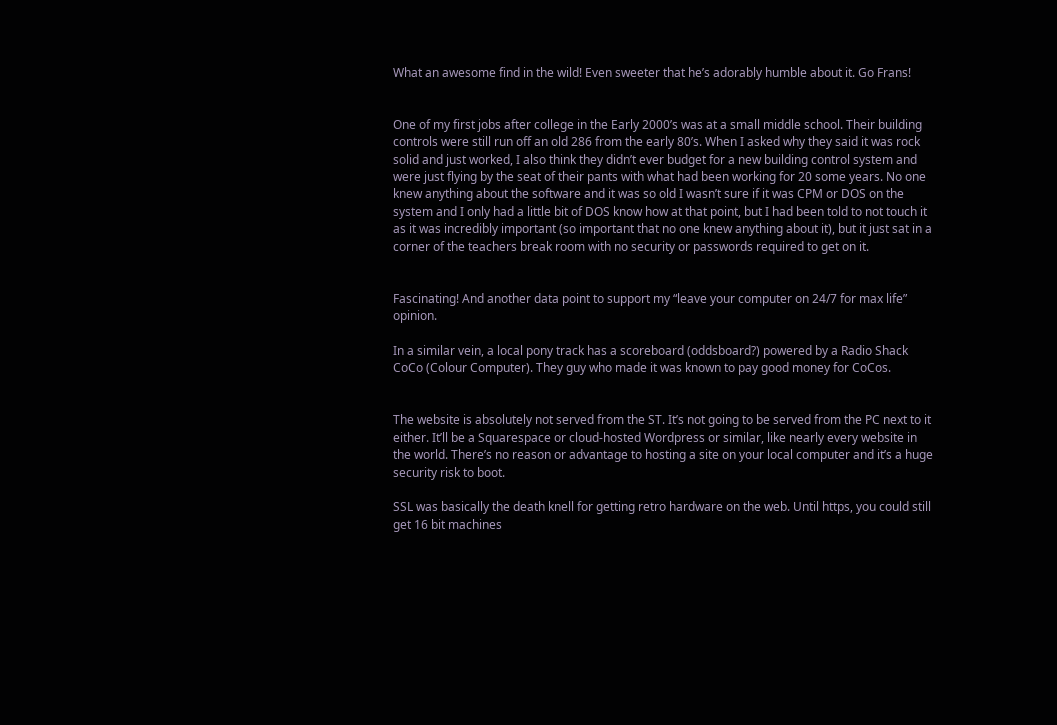What an awesome find in the wild! Even sweeter that he’s adorably humble about it. Go Frans!


One of my first jobs after college in the Early 2000’s was at a small middle school. Their building controls were still run off an old 286 from the early 80’s. When I asked why they said it was rock solid and just worked, I also think they didn’t ever budget for a new building control system and were just flying by the seat of their pants with what had been working for 20 some years. No one knew anything about the software and it was so old I wasn’t sure if it was CPM or DOS on the system and I only had a little bit of DOS know how at that point, but I had been told to not touch it as it was incredibly important (so important that no one knew anything about it), but it just sat in a corner of the teachers break room with no security or passwords required to get on it.


Fascinating! And another data point to support my “leave your computer on 24/7 for max life” opinion.

In a similar vein, a local pony track has a scoreboard (oddsboard?) powered by a Radio Shack CoCo (Colour Computer). They guy who made it was known to pay good money for CoCos.


The website is absolutely not served from the ST. It’s not going to be served from the PC next to it either. It’ll be a Squarespace or cloud-hosted Wordpress or similar, like nearly every website in the world. There’s no reason or advantage to hosting a site on your local computer and it’s a huge security risk to boot.

SSL was basically the death knell for getting retro hardware on the web. Until https, you could still get 16 bit machines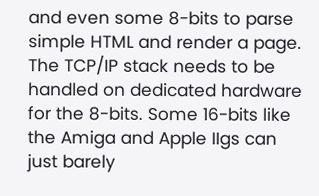and even some 8-bits to parse simple HTML and render a page. The TCP/IP stack needs to be handled on dedicated hardware for the 8-bits. Some 16-bits like the Amiga and Apple IIgs can just barely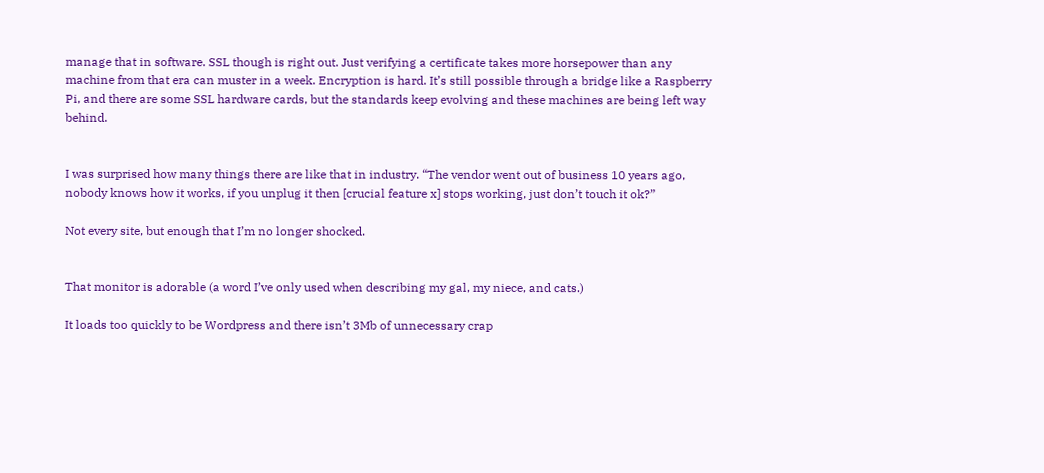manage that in software. SSL though is right out. Just verifying a certificate takes more horsepower than any machine from that era can muster in a week. Encryption is hard. It’s still possible through a bridge like a Raspberry Pi, and there are some SSL hardware cards, but the standards keep evolving and these machines are being left way behind.


I was surprised how many things there are like that in industry. “The vendor went out of business 10 years ago, nobody knows how it works, if you unplug it then [crucial feature x] stops working, just don’t touch it ok?”

Not every site, but enough that I’m no longer shocked.


That monitor is adorable (a word I’ve only used when describing my gal, my niece, and cats.)

It loads too quickly to be Wordpress and there isn’t 3Mb of unnecessary crap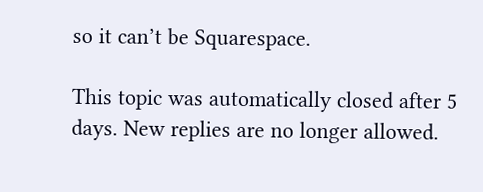so it can’t be Squarespace.

This topic was automatically closed after 5 days. New replies are no longer allowed.